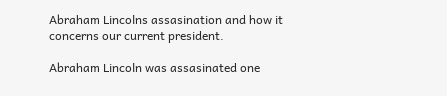Abraham Lincolns assasination and how it concerns our current president.

Abraham Lincoln was assasinated one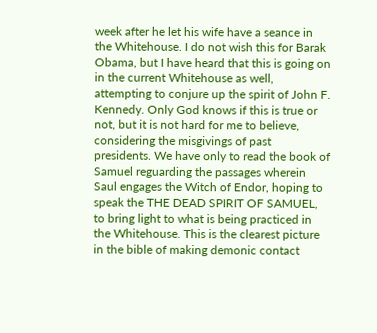week after he let his wife have a seance in the Whitehouse. I do not wish this for Barak Obama, but I have heard that this is going on in the current Whitehouse as well, attempting to conjure up the spirit of John F. Kennedy. Only God knows if this is true or not, but it is not hard for me to believe, considering the misgivings of past presidents. We have only to read the book of Samuel reguarding the passages wherein Saul engages the Witch of Endor, hoping to speak the THE DEAD SPIRIT OF SAMUEL, to bring light to what is being practiced in the Whitehouse. This is the clearest picture in the bible of making demonic contact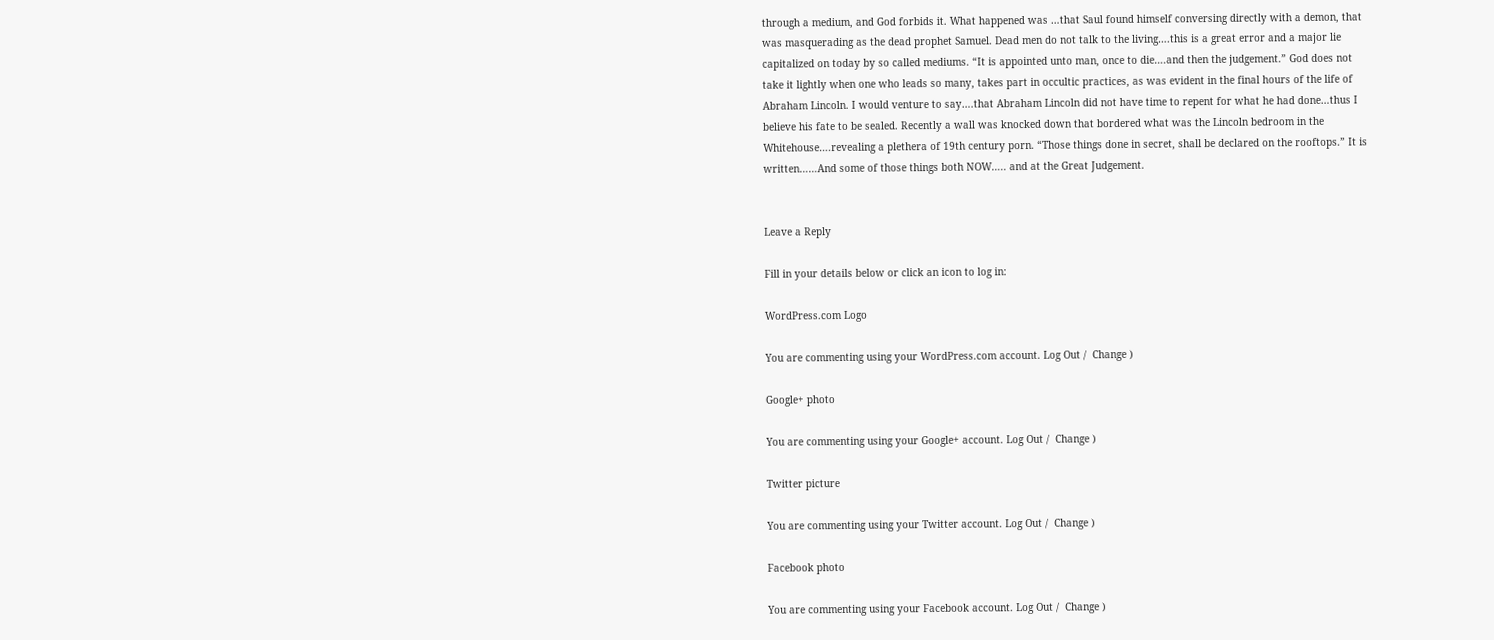through a medium, and God forbids it. What happened was …that Saul found himself conversing directly with a demon, that was masquerading as the dead prophet Samuel. Dead men do not talk to the living….this is a great error and a major lie capitalized on today by so called mediums. “It is appointed unto man, once to die….and then the judgement.” God does not take it lightly when one who leads so many, takes part in occultic practices, as was evident in the final hours of the life of Abraham Lincoln. I would venture to say….that Abraham Lincoln did not have time to repent for what he had done…thus I believe his fate to be sealed. Recently a wall was knocked down that bordered what was the Lincoln bedroom in the Whitehouse….revealing a plethera of 19th century porn. “Those things done in secret, shall be declared on the rooftops.” It is written……And some of those things both NOW….. and at the Great Judgement.


Leave a Reply

Fill in your details below or click an icon to log in:

WordPress.com Logo

You are commenting using your WordPress.com account. Log Out /  Change )

Google+ photo

You are commenting using your Google+ account. Log Out /  Change )

Twitter picture

You are commenting using your Twitter account. Log Out /  Change )

Facebook photo

You are commenting using your Facebook account. Log Out /  Change )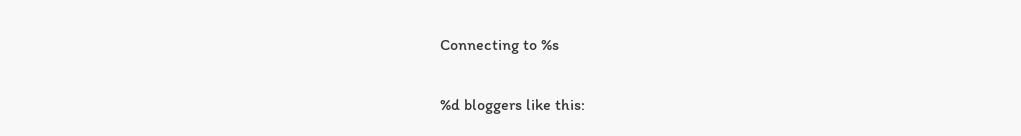Connecting to %s

%d bloggers like this: